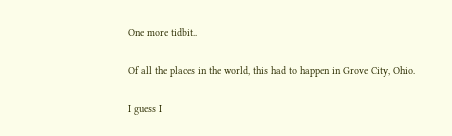One more tidbit..

Of all the places in the world, this had to happen in Grove City, Ohio.

I guess I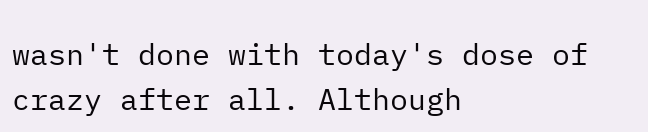wasn't done with today's dose of crazy after all. Although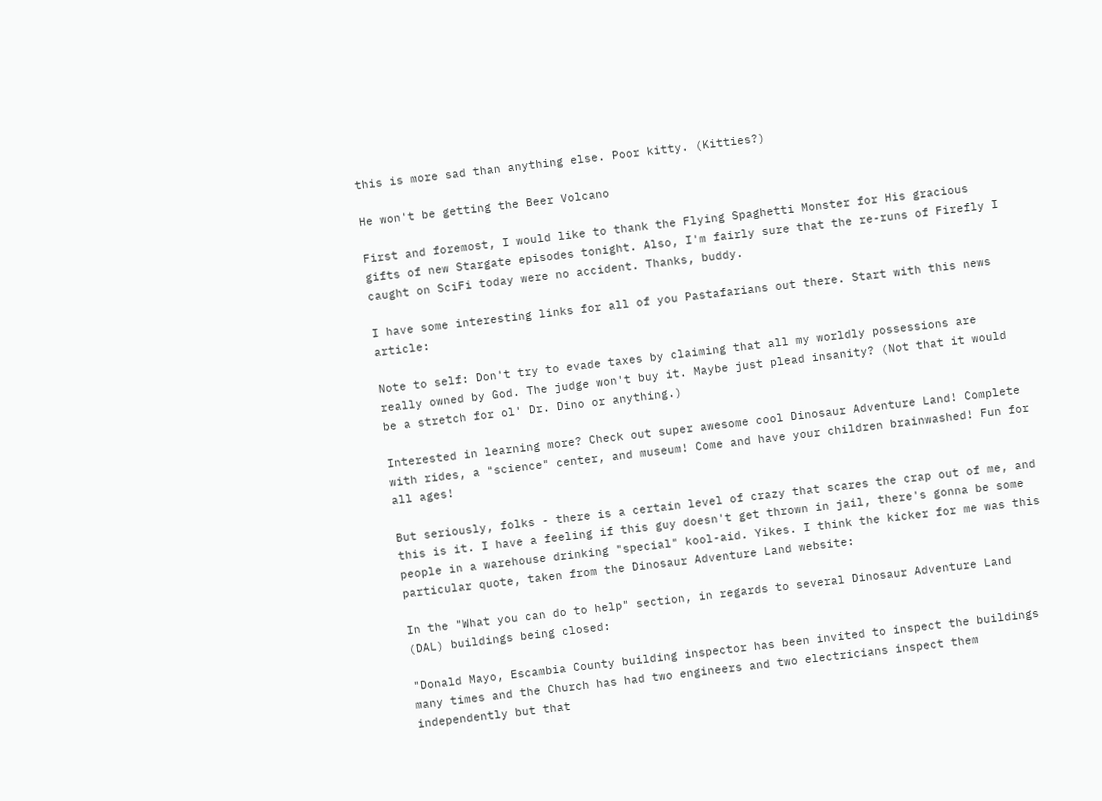this is more sad than anything else. Poor kitty. (Kitties?)

He won't be getting the Beer Volcano

First and foremost, I would like to thank the Flying Spaghetti Monster for His gracious gifts of new Stargate episodes tonight. Also, I'm fairly sure that the re-runs of Firefly I caught on SciFi today were no accident. Thanks, buddy.

I have some interesting links for all of you Pastafarians out there. Start with this news article:

Note to self: Don't try to evade taxes by claiming that all my worldly possessions are really owned by God. The judge won't buy it. Maybe just plead insanity? (Not that it would be a stretch for ol' Dr. Dino or anything.)

Interested in learning more? Check out super awesome cool Dinosaur Adventure Land! Complete with rides, a "science" center, and museum! Come and have your children brainwashed! Fun for all ages!

But seriously, folks - there is a certain level of crazy that scares the crap out of me, and this is it. I have a feeling if this guy doesn't get thrown in jail, there's gonna be some people in a warehouse drinking "special" kool-aid. Yikes. I think the kicker for me was this particular quote, taken from the Dinosaur Adventure Land website:

In the "What you can do to help" section, in regards to several Dinosaur Adventure Land (DAL) buildings being closed:

"Donald Mayo, Escambia County building inspector has been invited to inspect the buildings many times and the Church has had two engineers and two electricians inspect them independently but that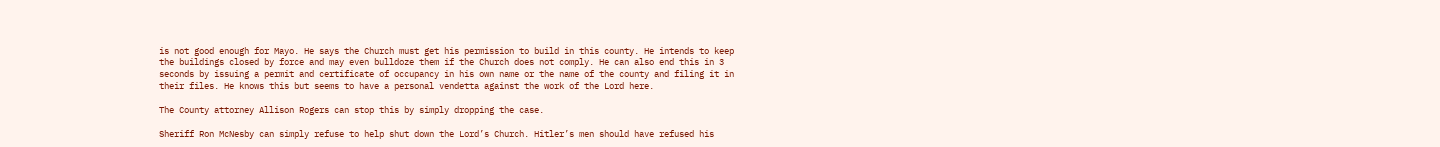is not good enough for Mayo. He says the Church must get his permission to build in this county. He intends to keep the buildings closed by force and may even bulldoze them if the Church does not comply. He can also end this in 3 seconds by issuing a permit and certificate of occupancy in his own name or the name of the county and filing it in their files. He knows this but seems to have a personal vendetta against the work of the Lord here.

The County attorney Allison Rogers can stop this by simply dropping the case.

Sheriff Ron McNesby can simply refuse to help shut down the Lord’s Church. Hitler’s men should have refused his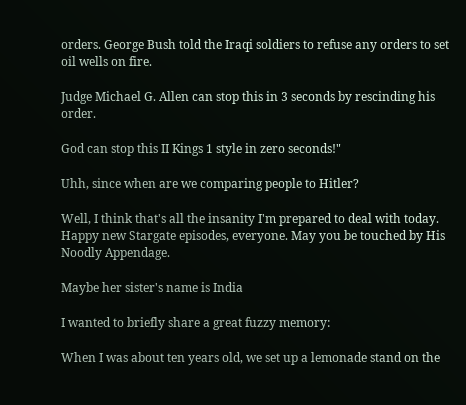orders. George Bush told the Iraqi soldiers to refuse any orders to set oil wells on fire.

Judge Michael G. Allen can stop this in 3 seconds by rescinding his order.

God can stop this II Kings 1 style in zero seconds!"

Uhh, since when are we comparing people to Hitler?

Well, I think that's all the insanity I'm prepared to deal with today. Happy new Stargate episodes, everyone. May you be touched by His Noodly Appendage.

Maybe her sister's name is India

I wanted to briefly share a great fuzzy memory:

When I was about ten years old, we set up a lemonade stand on the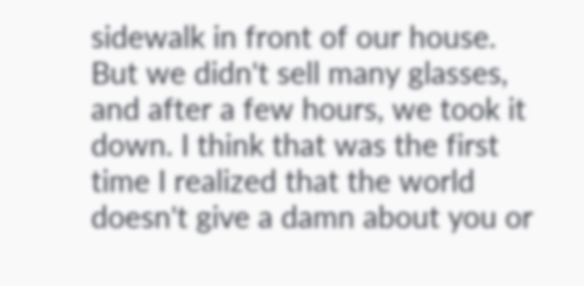sidewalk in front of our house. But we didn't sell many glasses, and after a few hours, we took it down. I think that was the first time I realized that the world doesn't give a damn about you or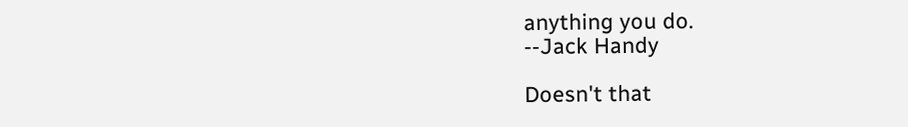anything you do.
--Jack Handy

Doesn't that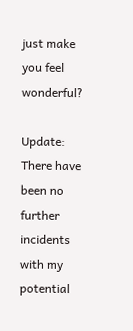just make you feel wonderful?

Update: There have been no further incidents with my potential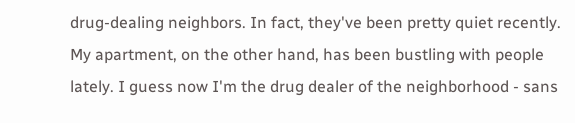drug-dealing neighbors. In fact, they've been pretty quiet recently. My apartment, on the other hand, has been bustling with people lately. I guess now I'm the drug dealer of the neighborhood - sans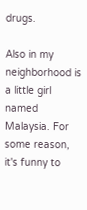drugs.

Also in my neighborhood is a little girl named Malaysia. For some reason, it's funny to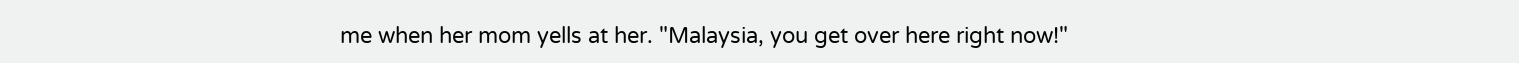me when her mom yells at her. "Malaysia, you get over here right now!"